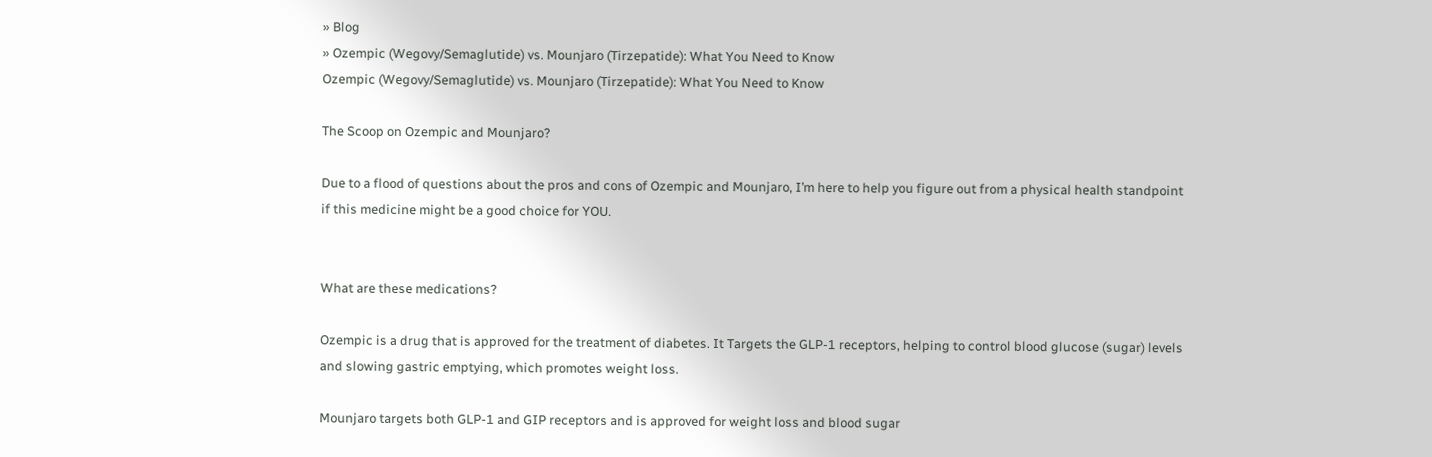» Blog
» Ozempic (Wegovy/Semaglutide) vs. Mounjaro (Tirzepatide): What You Need to Know
Ozempic (Wegovy/Semaglutide) vs. Mounjaro (Tirzepatide): What You Need to Know

The Scoop on Ozempic and Mounjaro?

Due to a flood of questions about the pros and cons of Ozempic and Mounjaro, I’m here to help you figure out from a physical health standpoint if this medicine might be a good choice for YOU.


What are these medications?

Ozempic is a drug that is approved for the treatment of diabetes. It Targets the GLP-1 receptors, helping to control blood glucose (sugar) levels and slowing gastric emptying, which promotes weight loss.

Mounjaro targets both GLP-1 and GIP receptors and is approved for weight loss and blood sugar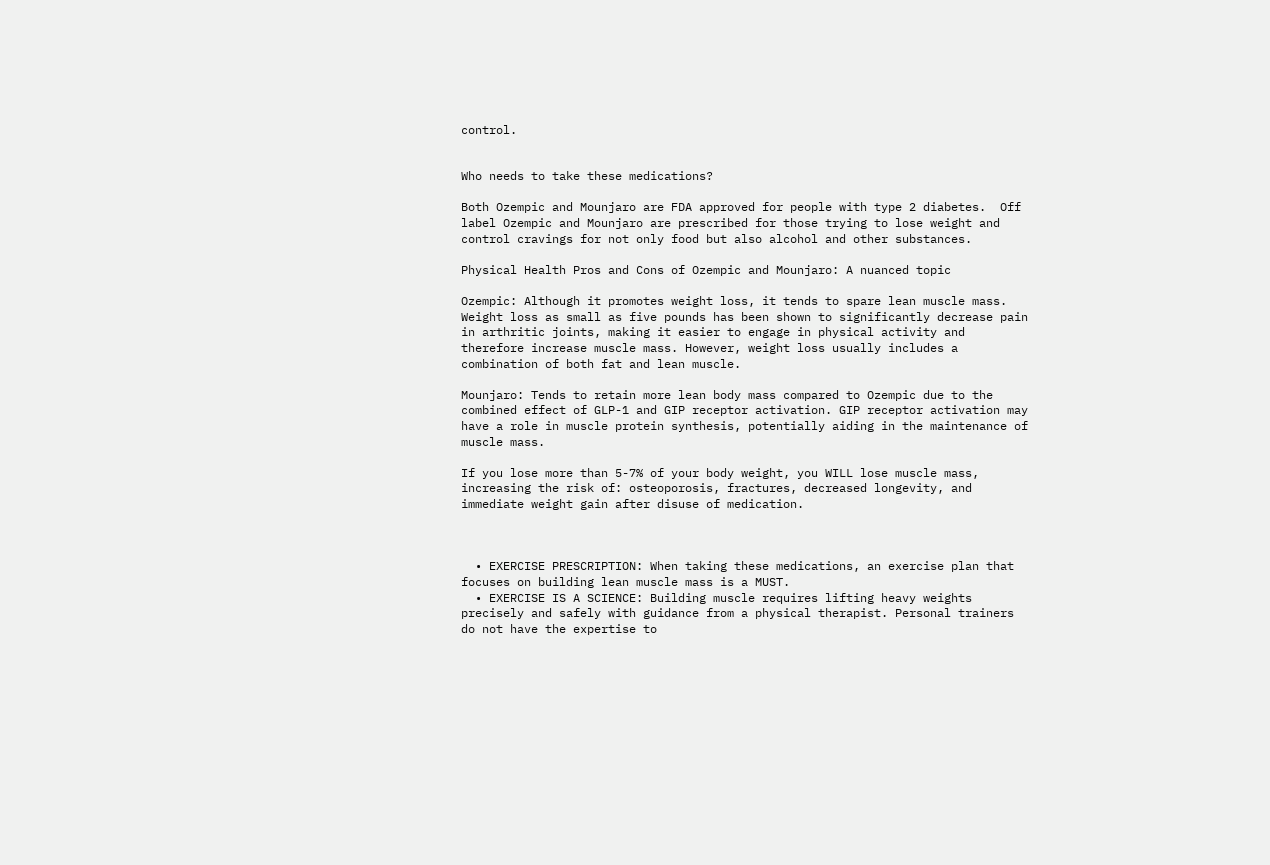control.


Who needs to take these medications?

Both Ozempic and Mounjaro are FDA approved for people with type 2 diabetes.  Off label Ozempic and Mounjaro are prescribed for those trying to lose weight and control cravings for not only food but also alcohol and other substances.

Physical Health Pros and Cons of Ozempic and Mounjaro: A nuanced topic

Ozempic: Although it promotes weight loss, it tends to spare lean muscle mass. Weight loss as small as five pounds has been shown to significantly decrease pain in arthritic joints, making it easier to engage in physical activity and therefore increase muscle mass. However, weight loss usually includes a combination of both fat and lean muscle.

Mounjaro: Tends to retain more lean body mass compared to Ozempic due to the combined effect of GLP-1 and GIP receptor activation. GIP receptor activation may have a role in muscle protein synthesis, potentially aiding in the maintenance of muscle mass.

If you lose more than 5-7% of your body weight, you WILL lose muscle mass, increasing the risk of: osteoporosis, fractures, decreased longevity, and immediate weight gain after disuse of medication.



  • EXERCISE PRESCRIPTION: When taking these medications, an exercise plan that focuses on building lean muscle mass is a MUST.
  • EXERCISE IS A SCIENCE: Building muscle requires lifting heavy weights precisely and safely with guidance from a physical therapist. Personal trainers do not have the expertise to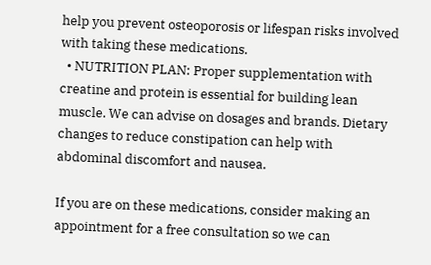help you prevent osteoporosis or lifespan risks involved with taking these medications.
  • NUTRITION PLAN: Proper supplementation with creatine and protein is essential for building lean muscle. We can advise on dosages and brands. Dietary changes to reduce constipation can help with abdominal discomfort and nausea.

If you are on these medications, consider making an appointment for a free consultation so we can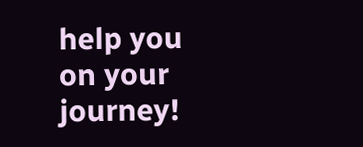help you on your journey!